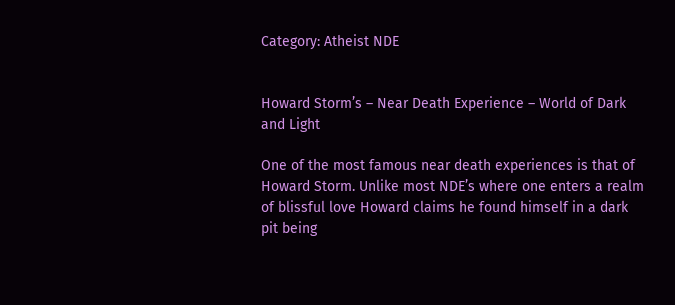Category: Atheist NDE


Howard Storm’s – Near Death Experience – World of Dark and Light

One of the most famous near death experiences is that of Howard Storm. Unlike most NDE’s where one enters a realm of blissful love Howard claims he found himself in a dark pit being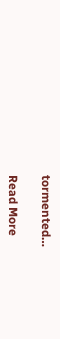tormented…

Read More